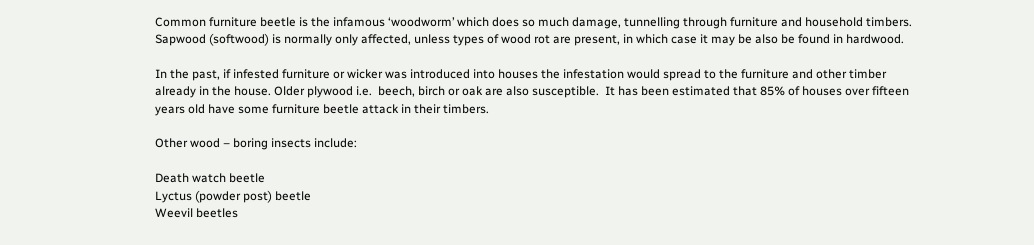Common furniture beetle is the infamous ‘woodworm’ which does so much damage, tunnelling through furniture and household timbers. Sapwood (softwood) is normally only affected, unless types of wood rot are present, in which case it may be also be found in hardwood.

In the past, if infested furniture or wicker was introduced into houses the infestation would spread to the furniture and other timber already in the house. Older plywood i.e.  beech, birch or oak are also susceptible.  It has been estimated that 85% of houses over fifteen years old have some furniture beetle attack in their timbers.

Other wood – boring insects include:

Death watch beetle
Lyctus (powder post) beetle
Weevil beetles